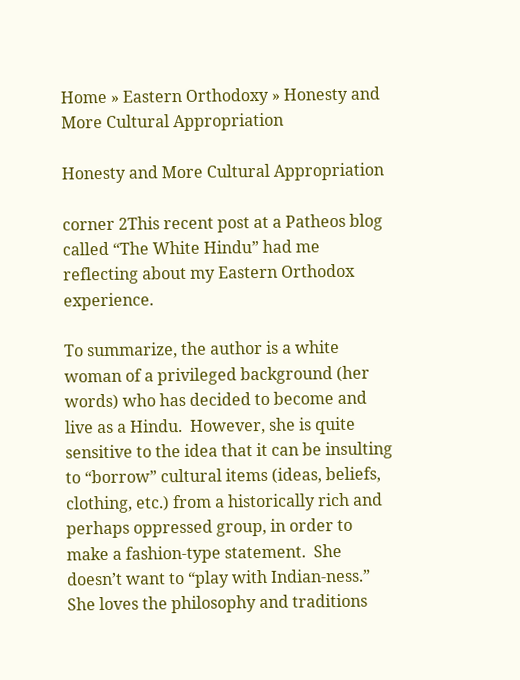Home » Eastern Orthodoxy » Honesty and More Cultural Appropriation

Honesty and More Cultural Appropriation

corner 2This recent post at a Patheos blog called “The White Hindu” had me reflecting about my Eastern Orthodox experience.

To summarize, the author is a white woman of a privileged background (her words) who has decided to become and live as a Hindu.  However, she is quite sensitive to the idea that it can be insulting to “borrow” cultural items (ideas, beliefs, clothing, etc.) from a historically rich and perhaps oppressed group, in order to make a fashion-type statement.  She doesn’t want to “play with Indian-ness.”  She loves the philosophy and traditions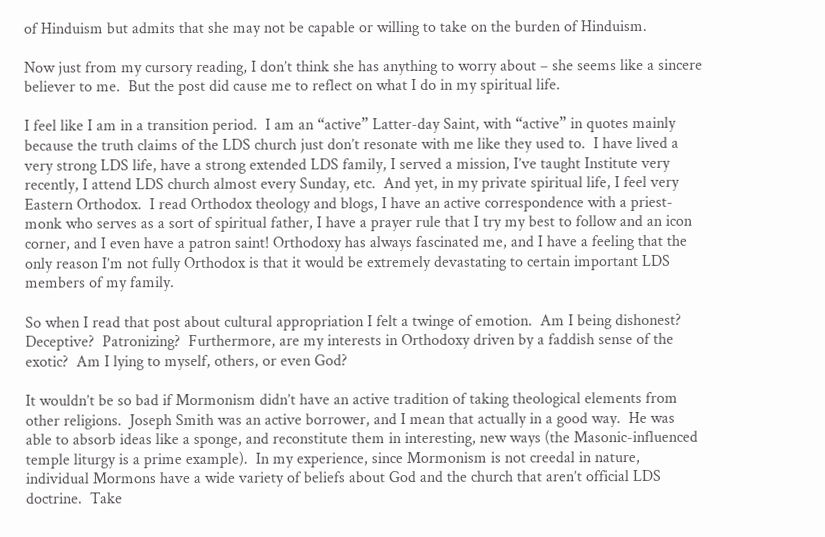of Hinduism but admits that she may not be capable or willing to take on the burden of Hinduism.

Now just from my cursory reading, I don’t think she has anything to worry about – she seems like a sincere believer to me.  But the post did cause me to reflect on what I do in my spiritual life.

I feel like I am in a transition period.  I am an “active” Latter-day Saint, with “active” in quotes mainly because the truth claims of the LDS church just don’t resonate with me like they used to.  I have lived a very strong LDS life, have a strong extended LDS family, I served a mission, I’ve taught Institute very recently, I attend LDS church almost every Sunday, etc.  And yet, in my private spiritual life, I feel very Eastern Orthodox.  I read Orthodox theology and blogs, I have an active correspondence with a priest-monk who serves as a sort of spiritual father, I have a prayer rule that I try my best to follow and an icon corner, and I even have a patron saint! Orthodoxy has always fascinated me, and I have a feeling that the only reason I’m not fully Orthodox is that it would be extremely devastating to certain important LDS members of my family.

So when I read that post about cultural appropriation I felt a twinge of emotion.  Am I being dishonest?  Deceptive?  Patronizing?  Furthermore, are my interests in Orthodoxy driven by a faddish sense of the exotic?  Am I lying to myself, others, or even God?

It wouldn’t be so bad if Mormonism didn’t have an active tradition of taking theological elements from other religions.  Joseph Smith was an active borrower, and I mean that actually in a good way.  He was able to absorb ideas like a sponge, and reconstitute them in interesting, new ways (the Masonic-influenced temple liturgy is a prime example).  In my experience, since Mormonism is not creedal in nature, individual Mormons have a wide variety of beliefs about God and the church that aren’t official LDS doctrine.  Take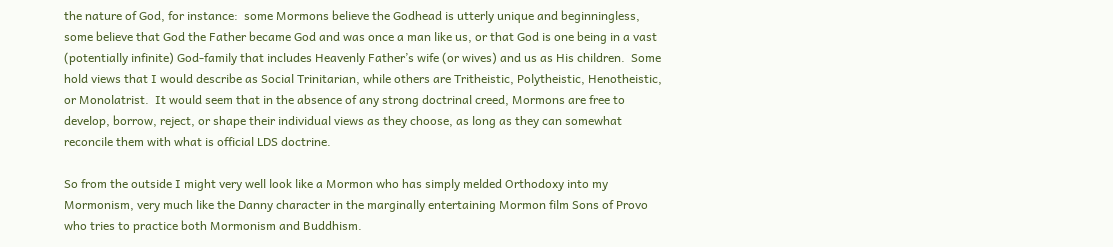the nature of God, for instance:  some Mormons believe the Godhead is utterly unique and beginningless, some believe that God the Father became God and was once a man like us, or that God is one being in a vast (potentially infinite) God-family that includes Heavenly Father’s wife (or wives) and us as His children.  Some hold views that I would describe as Social Trinitarian, while others are Tritheistic, Polytheistic, Henotheistic, or Monolatrist.  It would seem that in the absence of any strong doctrinal creed, Mormons are free to develop, borrow, reject, or shape their individual views as they choose, as long as they can somewhat reconcile them with what is official LDS doctrine.

So from the outside I might very well look like a Mormon who has simply melded Orthodoxy into my Mormonism, very much like the Danny character in the marginally entertaining Mormon film Sons of Provo who tries to practice both Mormonism and Buddhism.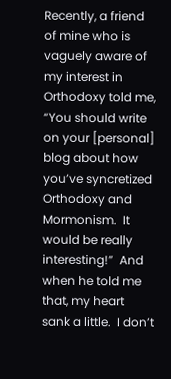Recently, a friend of mine who is vaguely aware of my interest in Orthodoxy told me, “You should write on your [personal] blog about how you’ve syncretized Orthodoxy and Mormonism.  It would be really interesting!”  And when he told me that, my heart sank a little.  I don’t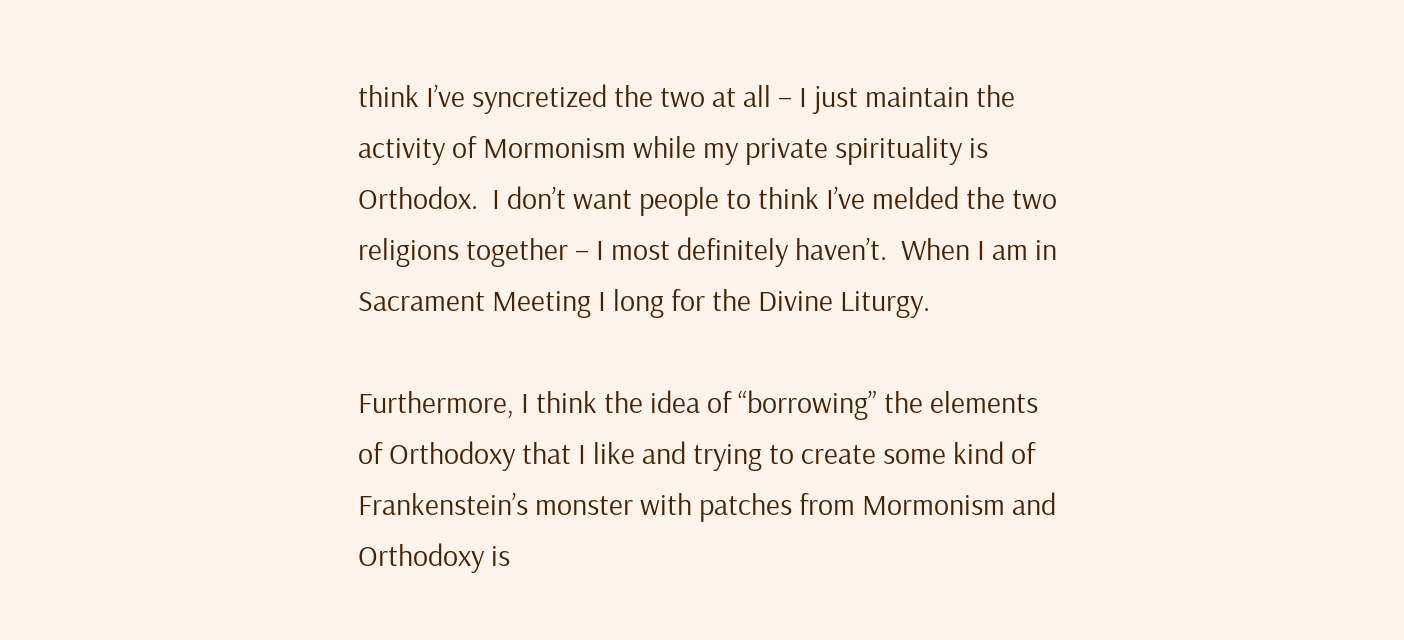think I’ve syncretized the two at all – I just maintain the activity of Mormonism while my private spirituality is Orthodox.  I don’t want people to think I’ve melded the two religions together – I most definitely haven’t.  When I am in Sacrament Meeting I long for the Divine Liturgy.

Furthermore, I think the idea of “borrowing” the elements of Orthodoxy that I like and trying to create some kind of Frankenstein’s monster with patches from Mormonism and Orthodoxy is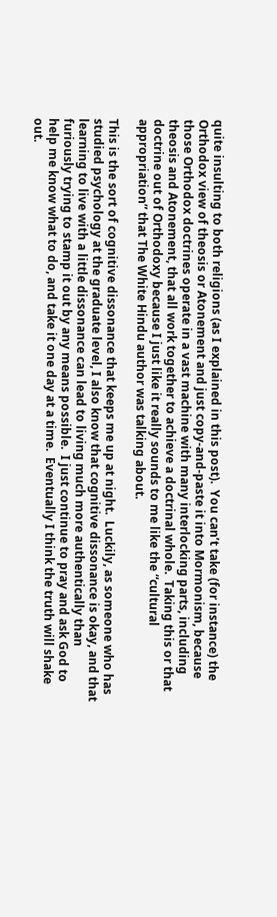quite insulting to both religions (as I explained in this post).  You can’t take (for instance) the Orthodox view of theosis or Atonement and just copy-and-paste it into Mormonism, because those Orthodox doctrines operate in a vast machine with many interlocking parts, including theosis and Atonement, that all work together to achieve a doctrinal whole.  Taking this or that doctrine out of Orthodoxy because I just like it really sounds to me like the “cultural appropriation” that The White Hindu author was talking about.

This is the sort of cognitive dissonance that keeps me up at night.  Luckily, as someone who has studied psychology at the graduate level, I also know that cognitive dissonance is okay, and that learning to live with a little dissonance can lead to living much more authentically than furiously trying to stamp it out by any means possible.  I just continue to pray and ask God to help me know what to do, and take it one day at a time.  Eventually I think the truth will shake out.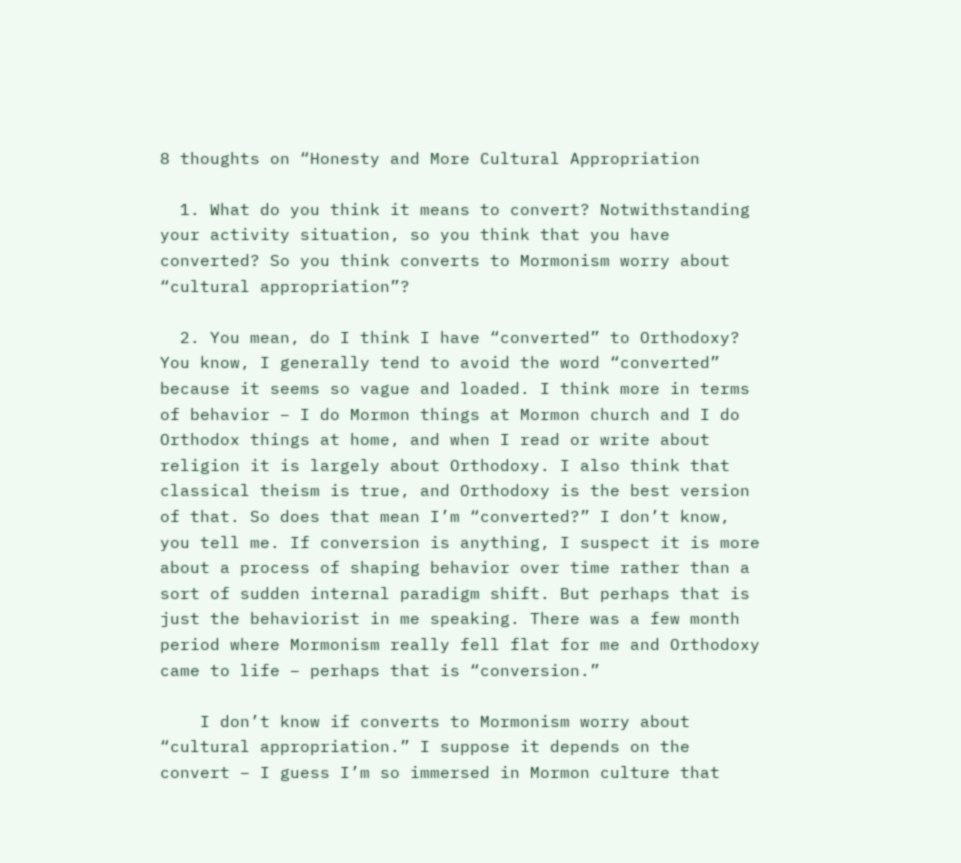8 thoughts on “Honesty and More Cultural Appropriation

  1. What do you think it means to convert? Notwithstanding your activity situation, so you think that you have converted? So you think converts to Mormonism worry about “cultural appropriation”?

  2. You mean, do I think I have “converted” to Orthodoxy? You know, I generally tend to avoid the word “converted” because it seems so vague and loaded. I think more in terms of behavior – I do Mormon things at Mormon church and I do Orthodox things at home, and when I read or write about religion it is largely about Orthodoxy. I also think that classical theism is true, and Orthodoxy is the best version of that. So does that mean I’m “converted?” I don’t know, you tell me. If conversion is anything, I suspect it is more about a process of shaping behavior over time rather than a sort of sudden internal paradigm shift. But perhaps that is just the behaviorist in me speaking. There was a few month period where Mormonism really fell flat for me and Orthodoxy came to life – perhaps that is “conversion.”

    I don’t know if converts to Mormonism worry about “cultural appropriation.” I suppose it depends on the convert – I guess I’m so immersed in Mormon culture that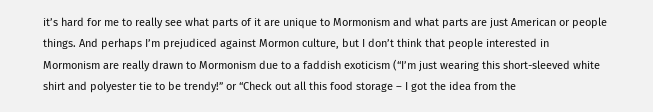it’s hard for me to really see what parts of it are unique to Mormonism and what parts are just American or people things. And perhaps I’m prejudiced against Mormon culture, but I don’t think that people interested in Mormonism are really drawn to Mormonism due to a faddish exoticism (“I’m just wearing this short-sleeved white shirt and polyester tie to be trendy!” or “Check out all this food storage – I got the idea from the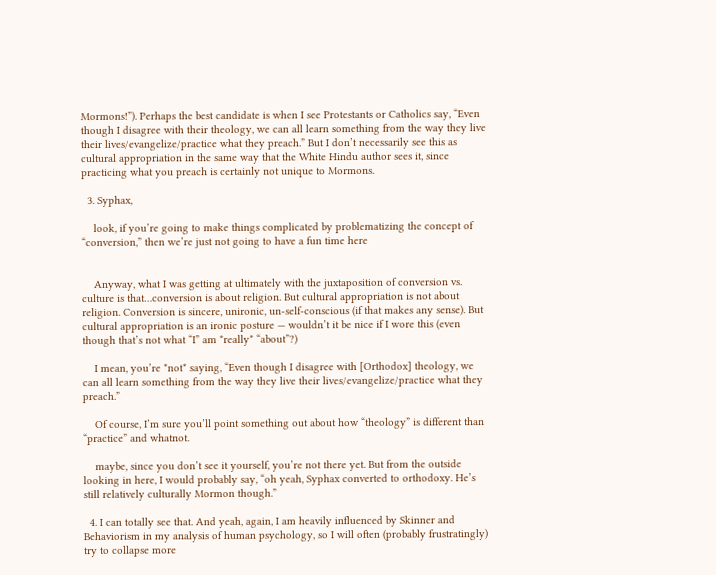Mormons!”). Perhaps the best candidate is when I see Protestants or Catholics say, “Even though I disagree with their theology, we can all learn something from the way they live their lives/evangelize/practice what they preach.” But I don’t necessarily see this as cultural appropriation in the same way that the White Hindu author sees it, since practicing what you preach is certainly not unique to Mormons.

  3. Syphax,

    look, if you’re going to make things complicated by problematizing the concept of “conversion,” then we’re just not going to have a fun time here


    Anyway, what I was getting at ultimately with the juxtaposition of conversion vs. culture is that…conversion is about religion. But cultural appropriation is not about religion. Conversion is sincere, unironic, un-self-conscious (if that makes any sense). But cultural appropriation is an ironic posture — wouldn’t it be nice if I wore this (even though that’s not what “I” am *really* “about”?)

    I mean, you’re *not* saying, “Even though I disagree with [Orthodox] theology, we can all learn something from the way they live their lives/evangelize/practice what they preach.”

    Of course, I’m sure you’ll point something out about how “theology” is different than “practice” and whatnot.

    maybe, since you don’t see it yourself, you’re not there yet. But from the outside looking in here, I would probably say, “oh yeah, Syphax converted to orthodoxy. He’s still relatively culturally Mormon though.”

  4. I can totally see that. And yeah, again, I am heavily influenced by Skinner and Behaviorism in my analysis of human psychology, so I will often (probably frustratingly) try to collapse more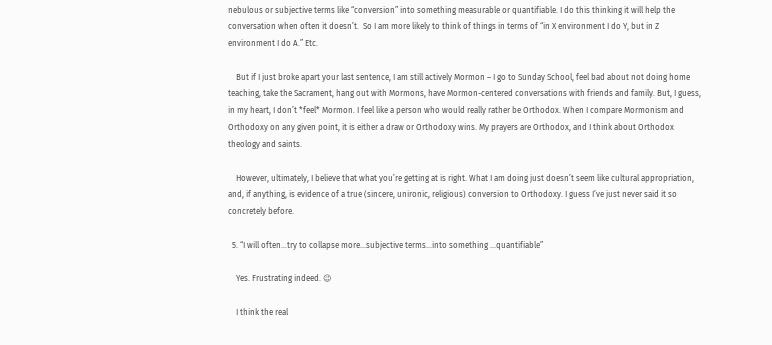nebulous or subjective terms like “conversion” into something measurable or quantifiable. I do this thinking it will help the conversation when often it doesn’t.  So I am more likely to think of things in terms of “in X environment I do Y, but in Z environment I do A.” Etc.

    But if I just broke apart your last sentence, I am still actively Mormon – I go to Sunday School, feel bad about not doing home teaching, take the Sacrament, hang out with Mormons, have Mormon-centered conversations with friends and family. But, I guess, in my heart, I don’t *feel* Mormon. I feel like a person who would really rather be Orthodox. When I compare Mormonism and Orthodoxy on any given point, it is either a draw or Orthodoxy wins. My prayers are Orthodox, and I think about Orthodox theology and saints.

    However, ultimately, I believe that what you’re getting at is right. What I am doing just doesn’t seem like cultural appropriation, and, if anything, is evidence of a true (sincere, unironic, religious) conversion to Orthodoxy. I guess I’ve just never said it so concretely before.

  5. “I will often…try to collapse more…subjective terms…into something …quantifiable”

    Yes. Frustrating indeed. 😉

    I think the real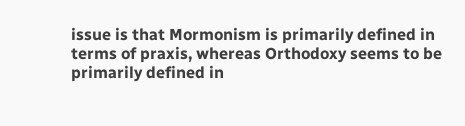issue is that Mormonism is primarily defined in terms of praxis, whereas Orthodoxy seems to be primarily defined in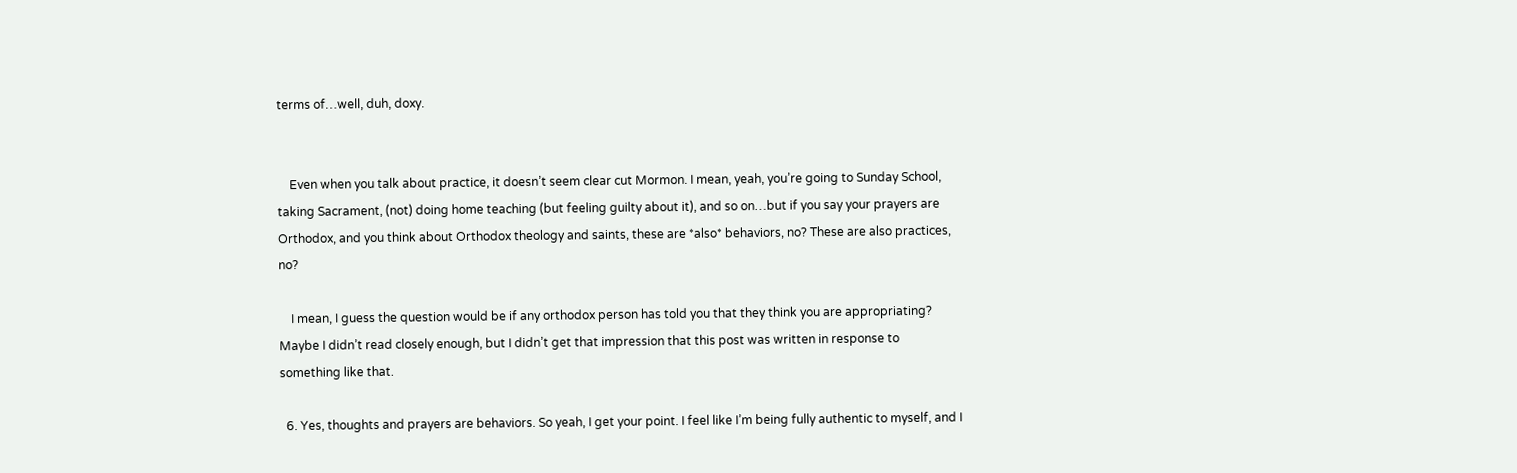terms of…well, duh, doxy.


    Even when you talk about practice, it doesn’t seem clear cut Mormon. I mean, yeah, you’re going to Sunday School, taking Sacrament, (not) doing home teaching (but feeling guilty about it), and so on…but if you say your prayers are Orthodox, and you think about Orthodox theology and saints, these are *also* behaviors, no? These are also practices, no?

    I mean, I guess the question would be if any orthodox person has told you that they think you are appropriating? Maybe I didn’t read closely enough, but I didn’t get that impression that this post was written in response to something like that.

  6. Yes, thoughts and prayers are behaviors. So yeah, I get your point. I feel like I’m being fully authentic to myself, and I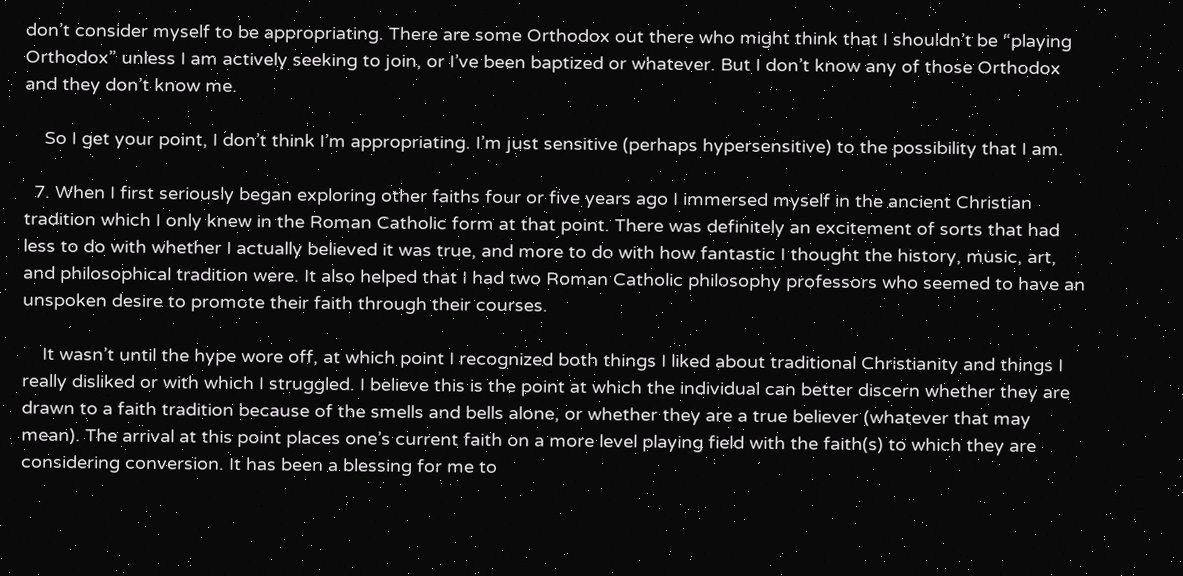don’t consider myself to be appropriating. There are some Orthodox out there who might think that I shouldn’t be “playing Orthodox” unless I am actively seeking to join, or I’ve been baptized or whatever. But I don’t know any of those Orthodox and they don’t know me.

    So I get your point, I don’t think I’m appropriating. I’m just sensitive (perhaps hypersensitive) to the possibility that I am.

  7. When I first seriously began exploring other faiths four or five years ago I immersed myself in the ancient Christian tradition which I only knew in the Roman Catholic form at that point. There was definitely an excitement of sorts that had less to do with whether I actually believed it was true, and more to do with how fantastic I thought the history, music, art, and philosophical tradition were. It also helped that I had two Roman Catholic philosophy professors who seemed to have an unspoken desire to promote their faith through their courses.

    It wasn’t until the hype wore off, at which point I recognized both things I liked about traditional Christianity and things I really disliked or with which I struggled. I believe this is the point at which the individual can better discern whether they are drawn to a faith tradition because of the smells and bells alone, or whether they are a true believer (whatever that may mean). The arrival at this point places one’s current faith on a more level playing field with the faith(s) to which they are considering conversion. It has been a blessing for me to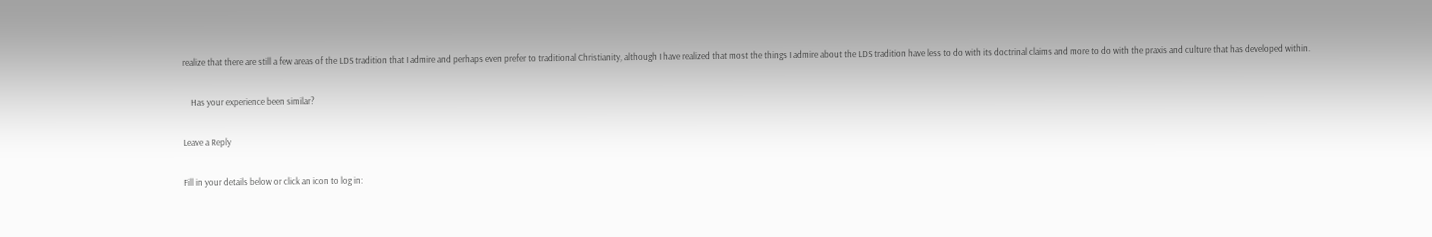realize that there are still a few areas of the LDS tradition that I admire and perhaps even prefer to traditional Christianity, although I have realized that most the things I admire about the LDS tradition have less to do with its doctrinal claims and more to do with the praxis and culture that has developed within.

    Has your experience been similar?

Leave a Reply

Fill in your details below or click an icon to log in: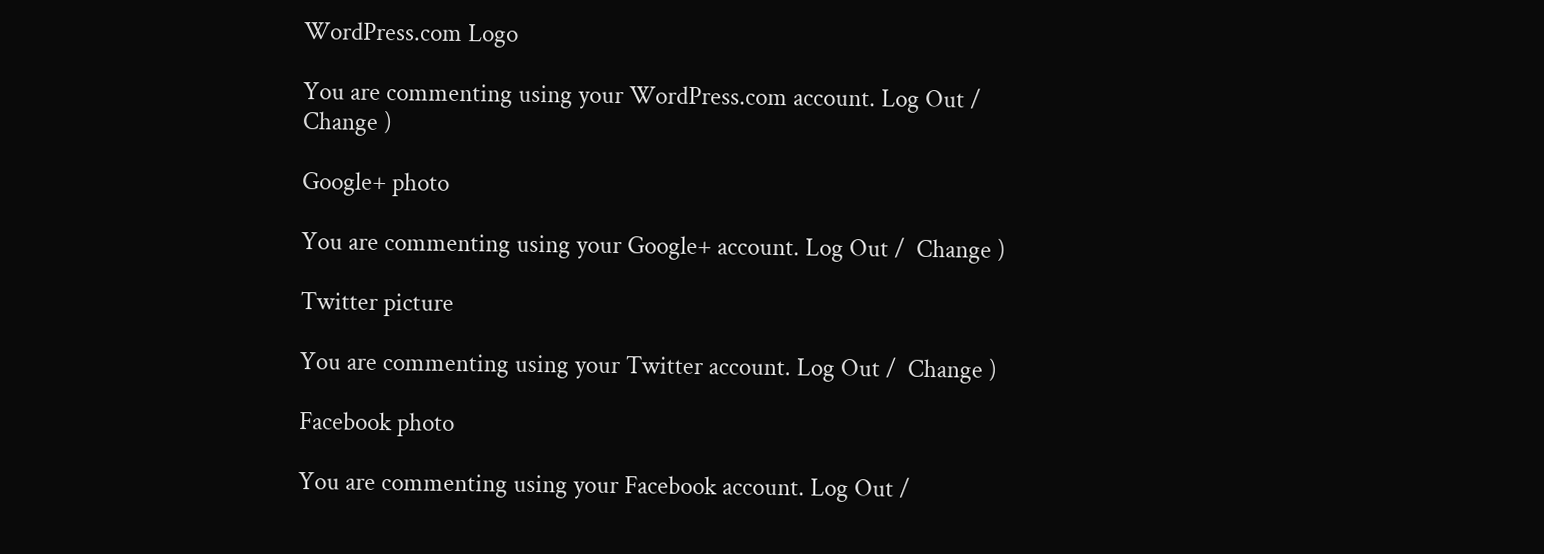WordPress.com Logo

You are commenting using your WordPress.com account. Log Out /  Change )

Google+ photo

You are commenting using your Google+ account. Log Out /  Change )

Twitter picture

You are commenting using your Twitter account. Log Out /  Change )

Facebook photo

You are commenting using your Facebook account. Log Out /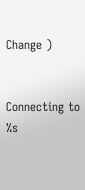Change )


Connecting to %s